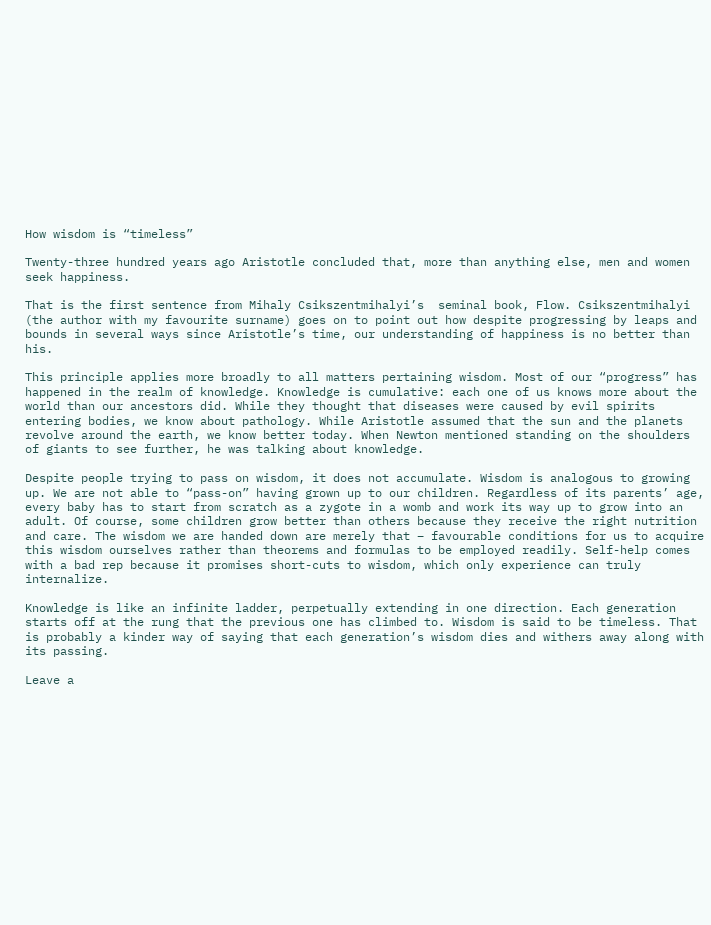How wisdom is “timeless”

Twenty-three hundred years ago Aristotle concluded that, more than anything else, men and women seek happiness.

That is the first sentence from Mihaly Csikszentmihalyi’s  seminal book, Flow. Csikszentmihalyi (the author with my favourite surname) goes on to point out how despite progressing by leaps and bounds in several ways since Aristotle’s time, our understanding of happiness is no better than his.

This principle applies more broadly to all matters pertaining wisdom. Most of our “progress” has happened in the realm of knowledge. Knowledge is cumulative: each one of us knows more about the world than our ancestors did. While they thought that diseases were caused by evil spirits entering bodies, we know about pathology. While Aristotle assumed that the sun and the planets revolve around the earth, we know better today. When Newton mentioned standing on the shoulders of giants to see further, he was talking about knowledge.

Despite people trying to pass on wisdom, it does not accumulate. Wisdom is analogous to growing up. We are not able to “pass-on” having grown up to our children. Regardless of its parents’ age, every baby has to start from scratch as a zygote in a womb and work its way up to grow into an adult. Of course, some children grow better than others because they receive the right nutrition and care. The wisdom we are handed down are merely that – favourable conditions for us to acquire this wisdom ourselves rather than theorems and formulas to be employed readily. Self-help comes with a bad rep because it promises short-cuts to wisdom, which only experience can truly internalize.

Knowledge is like an infinite ladder, perpetually extending in one direction. Each generation starts off at the rung that the previous one has climbed to. Wisdom is said to be timeless. That is probably a kinder way of saying that each generation’s wisdom dies and withers away along with its passing.

Leave a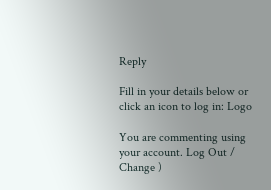Reply

Fill in your details below or click an icon to log in: Logo

You are commenting using your account. Log Out /  Change )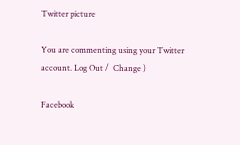Twitter picture

You are commenting using your Twitter account. Log Out /  Change )

Facebook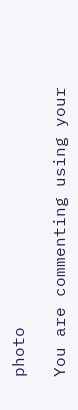photo

You are commenting using your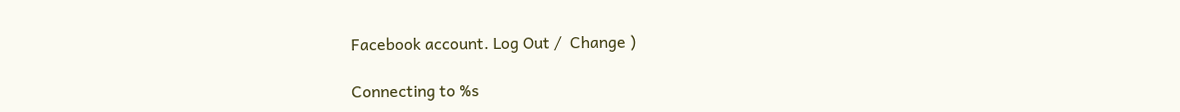Facebook account. Log Out /  Change )

Connecting to %s